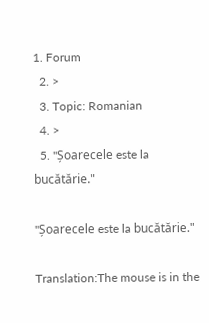1. Forum
  2. >
  3. Topic: Romanian
  4. >
  5. "Șoarecele este la bucătărie."

"Șoarecele este la bucătărie."

Translation:The mouse is in the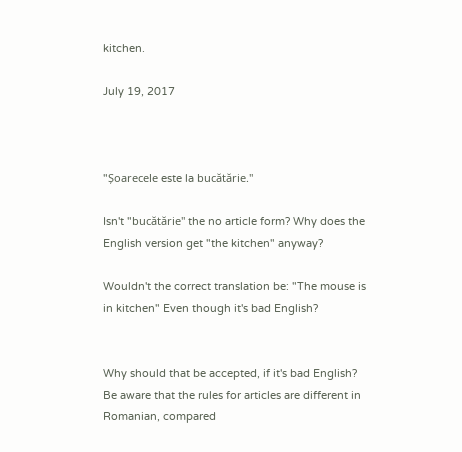kitchen.

July 19, 2017



"Șoarecele este la bucătărie."

Isn't "bucătărie" the no article form? Why does the English version get "the kitchen" anyway?

Wouldn't the correct translation be: "The mouse is in kitchen" Even though it's bad English?


Why should that be accepted, if it's bad English? Be aware that the rules for articles are different in Romanian, compared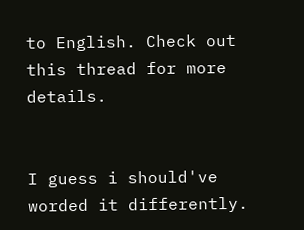to English. Check out this thread for more details.


I guess i should've worded it differently.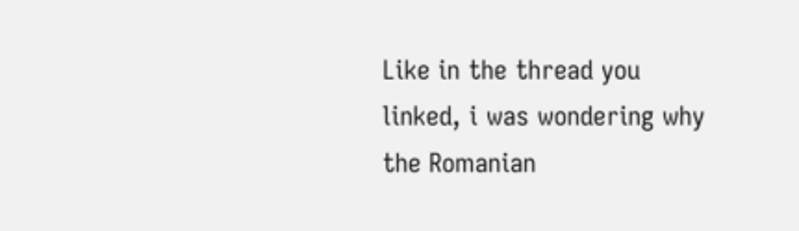Like in the thread you linked, i was wondering why the Romanian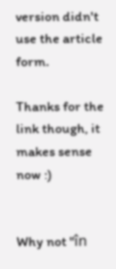version didn't use the article form.

Thanks for the link though, it makes sense now :)


Why not "în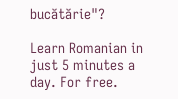bucătărie"?

Learn Romanian in just 5 minutes a day. For free.